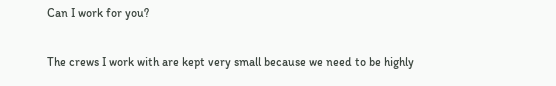Can I work for you?

The crews I work with are kept very small because we need to be highly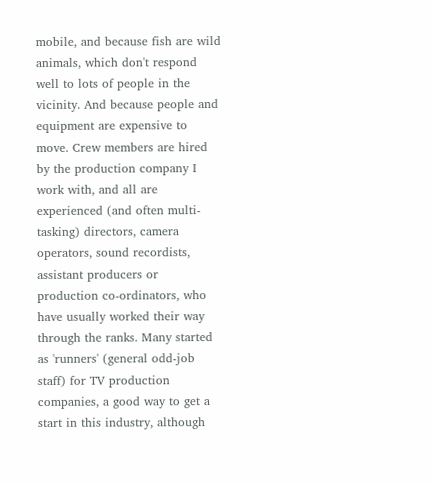mobile, and because fish are wild animals, which don't respond well to lots of people in the vicinity. And because people and equipment are expensive to move. Crew members are hired by the production company I work with, and all are experienced (and often multi-tasking) directors, camera operators, sound recordists, assistant producers or production co-ordinators, who have usually worked their way through the ranks. Many started as 'runners' (general odd-job staff) for TV production companies, a good way to get a start in this industry, although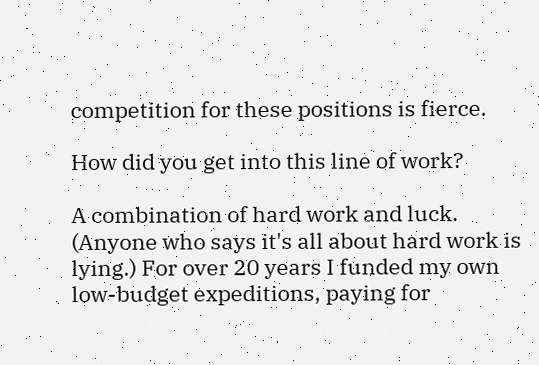competition for these positions is fierce.

How did you get into this line of work?

A combination of hard work and luck. (Anyone who says it's all about hard work is lying.) For over 20 years I funded my own low-budget expeditions, paying for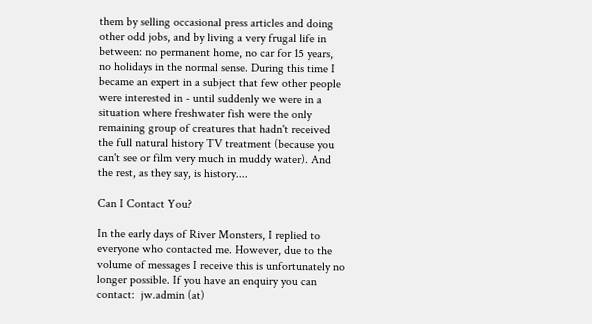them by selling occasional press articles and doing other odd jobs, and by living a very frugal life in between: no permanent home, no car for 15 years, no holidays in the normal sense. During this time I became an expert in a subject that few other people were interested in - until suddenly we were in a situation where freshwater fish were the only remaining group of creatures that hadn't received the full natural history TV treatment (because you can't see or film very much in muddy water). And the rest, as they say, is history....

Can I Contact You?

In the early days of River Monsters, I replied to everyone who contacted me. However, due to the volume of messages I receive this is unfortunately no longer possible. If you have an enquiry you can contact:  jw.admin (at)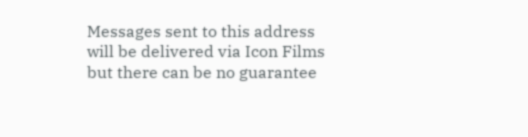Messages sent to this address will be delivered via Icon Films but there can be no guarantee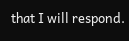that I will respond.